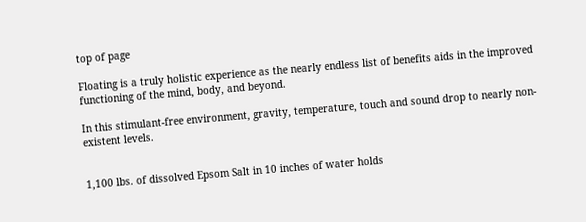top of page

Floating is a truly holistic experience as the nearly endless list of benefits aids in the improved functioning of the mind, body, and beyond.

In this stimulant-free environment, gravity, temperature, touch and sound drop to nearly non-existent levels.


1,100 lbs. of dissolved Epsom Salt in 10 inches of water holds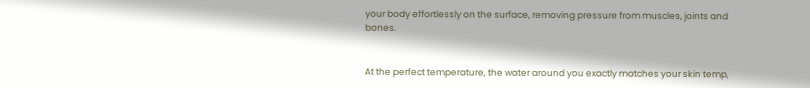your body effortlessly on the surface, removing pressure from muscles, joints and bones.


At the perfect temperature, the water around you exactly matches your skin temp,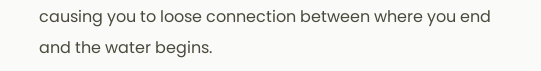causing you to loose connection between where you end and the water begins.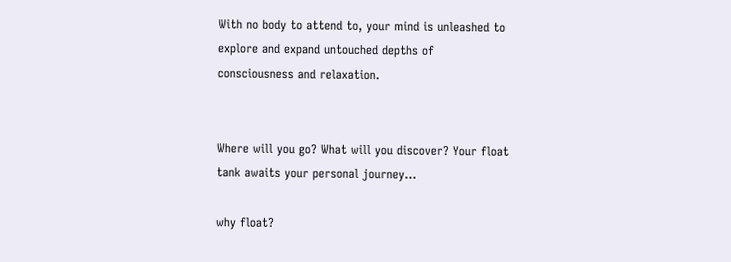With no body to attend to, your mind is unleashed to explore and expand untouched depths of consciousness and relaxation.


Where will you go? What will you discover? Your float tank awaits your personal journey...

why float?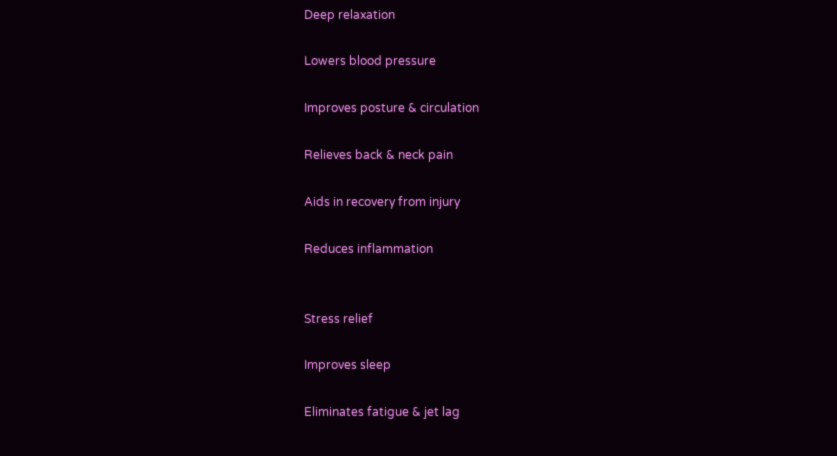Deep relaxation

Lowers blood pressure

Improves posture & circulation

Relieves back & neck pain

Aids in recovery from injury

Reduces inflammation


Stress relief

Improves sleep

Eliminates fatigue & jet lag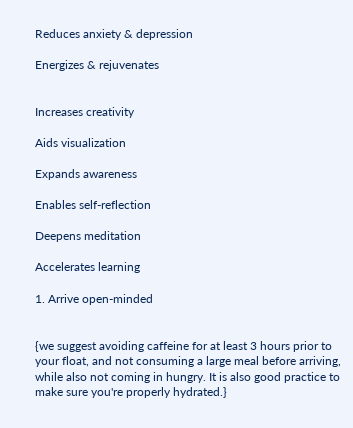Reduces anxiety & depression

Energizes & rejuvenates


Increases creativity

Aids visualization

Expands awareness

Enables self-reflection

Deepens meditation

Accelerates learning

1. Arrive open-minded


{we suggest avoiding caffeine for at least 3 hours prior to your float, and not consuming a large meal before arriving, while also not coming in hungry. It is also good practice to make sure you're properly hydrated.}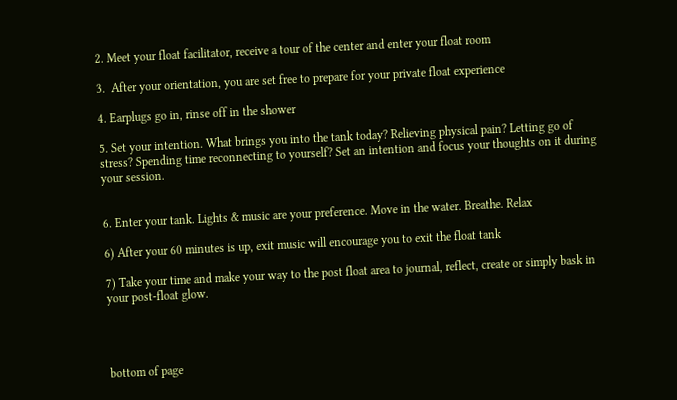2. Meet your float facilitator, receive a tour of the center and enter your float room

3.  After your orientation, you are set free to prepare for your private float experience

4. Earplugs go in, rinse off in the shower

5. Set your intention. What brings you into the tank today? Relieving physical pain? Letting go of stress? Spending time reconnecting to yourself? Set an intention and focus your thoughts on it during your session.


6. Enter your tank. Lights & music are your preference. Move in the water. Breathe. Relax

6) After your 60 minutes is up, exit music will encourage you to exit the float tank

7) Take your time and make your way to the post float area to journal, reflect, create or simply bask in your post-float glow.




bottom of page